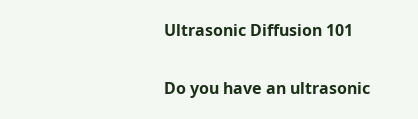Ultrasonic Diffusion 101

Do you have an ultrasonic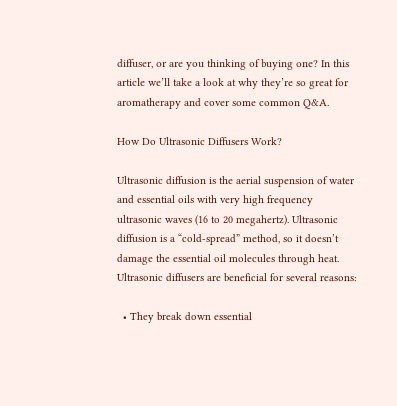diffuser, or are you thinking of buying one? In this article we’ll take a look at why they’re so great for aromatherapy and cover some common Q&A.

How Do Ultrasonic Diffusers Work?

Ultrasonic diffusion is the aerial suspension of water and essential oils with very high frequency ultrasonic waves (16 to 20 megahertz). Ultrasonic diffusion is a “cold-spread” method, so it doesn’t damage the essential oil molecules through heat. Ultrasonic diffusers are beneficial for several reasons:

  • They break down essential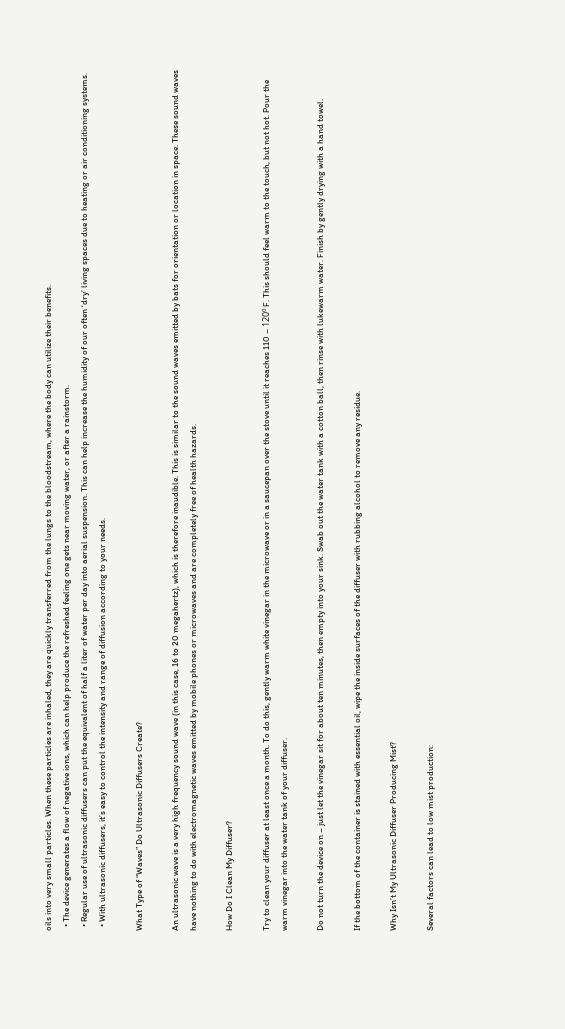oils into very small particles. When these particles are inhaled, they are quickly transferred from the lungs to the bloodstream, where the body can utilize their benefits.
  • The device generates a flow of negative ions, which can help produce the refreshed feeling one gets near moving water, or after a rainstorm.
  • Regular use of ultrasonic diffusers can put the equivalent of half a liter of water per day into aerial suspension. This can help increase the humidity of our often ‘dry’ living spaces due to heating or air conditioning systems.
  • With ultrasonic diffusers, it’s easy to control the intensity and range of diffusion according to your needs.

What Type of “Waves” Do Ultrasonic Diffusers Create?

An ultrasonic wave is a very high frequency sound wave (in this case, 16 to 20 megahertz), which is therefore inaudible. This is similar to the sound waves emitted by bats for orientation or location in space. These sound waves have nothing to do with electromagnetic waves emitted by mobile phones or microwaves and are completely free of health hazards.

How Do I Clean My Diffuser?

Try to clean your diffuser at least once a month. To do this, gently warm white vinegar in the microwave or in a saucepan over the stove until it reaches 110 – 120º F. This should feel warm to the touch, but not hot. Pour the warm vinegar into the water tank of your diffuser.

Do not turn the device on – just let the vinegar sit for about ten minutes, then empty into your sink. Swab out the water tank with a cotton ball, then rinse with lukewarm water. Finish by gently drying with a hand towel.

If the bottom of the container is stained with essential oil, wipe the inside surfaces of the diffuser with rubbing alcohol to remove any residue.

Why Isn’t My Ultrasonic Diffuser Producing Mist?

Several factors can lead to low mist production: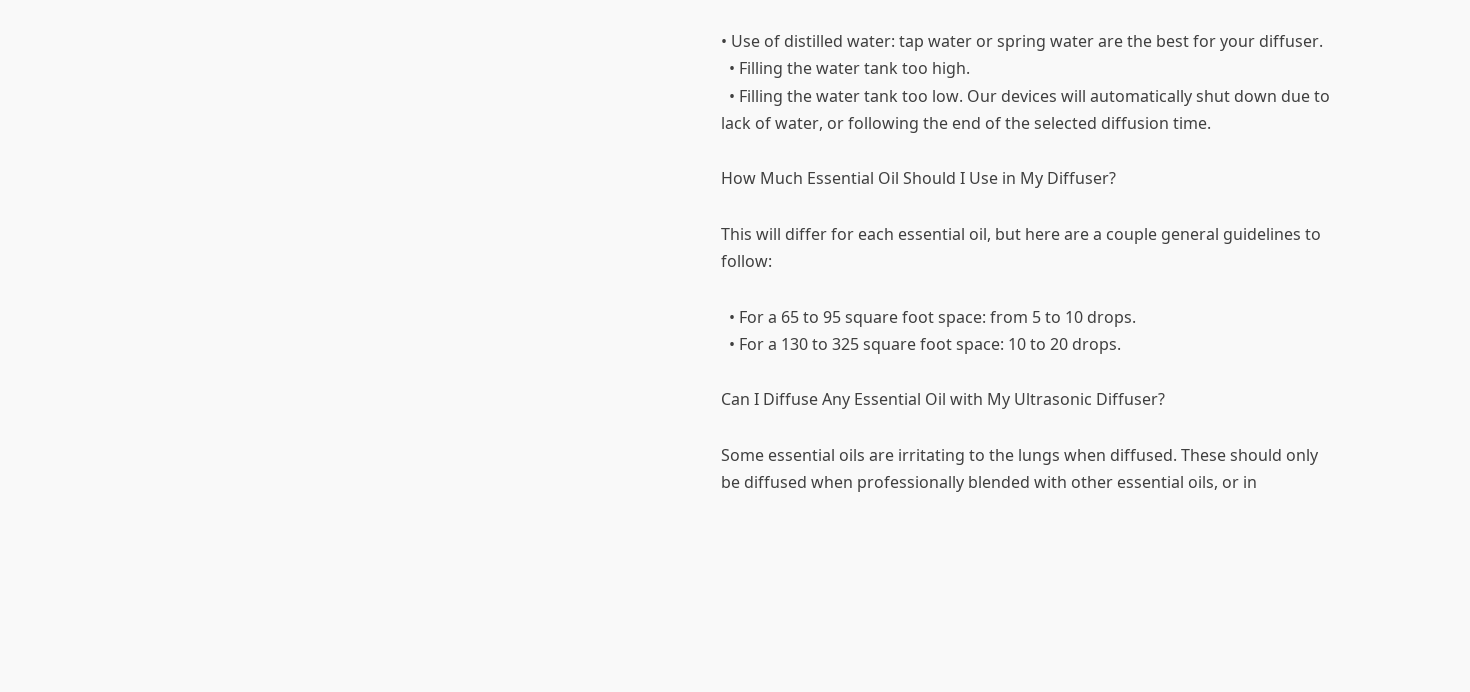• Use of distilled water: tap water or spring water are the best for your diffuser.
  • Filling the water tank too high.
  • Filling the water tank too low. Our devices will automatically shut down due to lack of water, or following the end of the selected diffusion time.

How Much Essential Oil Should I Use in My Diffuser?

This will differ for each essential oil, but here are a couple general guidelines to follow:

  • For a 65 to 95 square foot space: from 5 to 10 drops.
  • For a 130 to 325 square foot space: 10 to 20 drops.

Can I Diffuse Any Essential Oil with My Ultrasonic Diffuser?

Some essential oils are irritating to the lungs when diffused. These should only be diffused when professionally blended with other essential oils, or in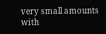very small amounts with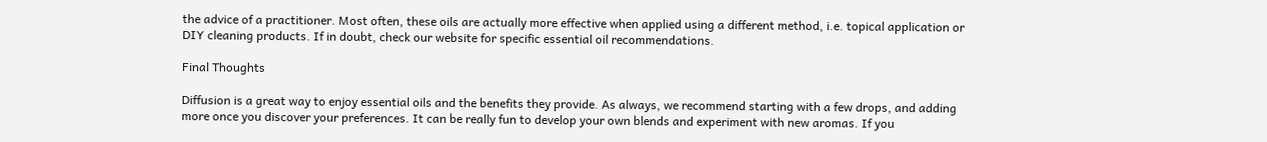the advice of a practitioner. Most often, these oils are actually more effective when applied using a different method, i.e. topical application or DIY cleaning products. If in doubt, check our website for specific essential oil recommendations.

Final Thoughts

Diffusion is a great way to enjoy essential oils and the benefits they provide. As always, we recommend starting with a few drops, and adding more once you discover your preferences. It can be really fun to develop your own blends and experiment with new aromas. If you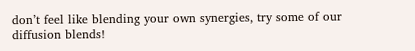don’t feel like blending your own synergies, try some of our diffusion blends!